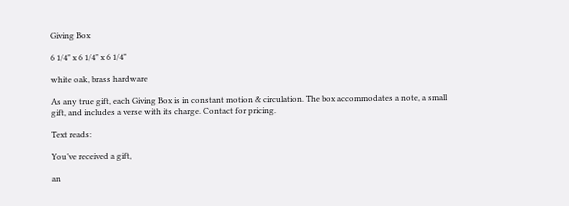Giving Box

6 1/4" x 6 1/4" x 6 1/4"

white oak, brass hardware

As any true gift, each Giving Box is in constant motion & circulation. The box accommodates a note, a small gift, and includes a verse with its charge. Contact for pricing.

Text reads:

You’ve received a gift,

an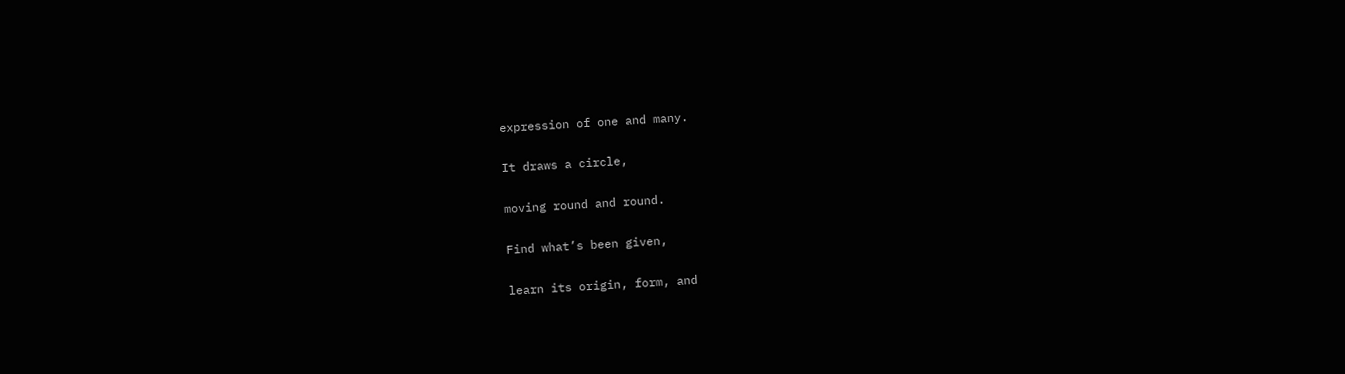expression of one and many.

It draws a circle,

moving round and round.

Find what’s been given,

learn its origin, form, and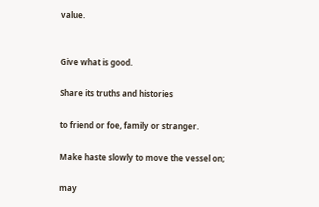value.


Give what is good.

Share its truths and histories

to friend or foe, family or stranger.

Make haste slowly to move the vessel on;

may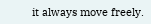it always move freely.